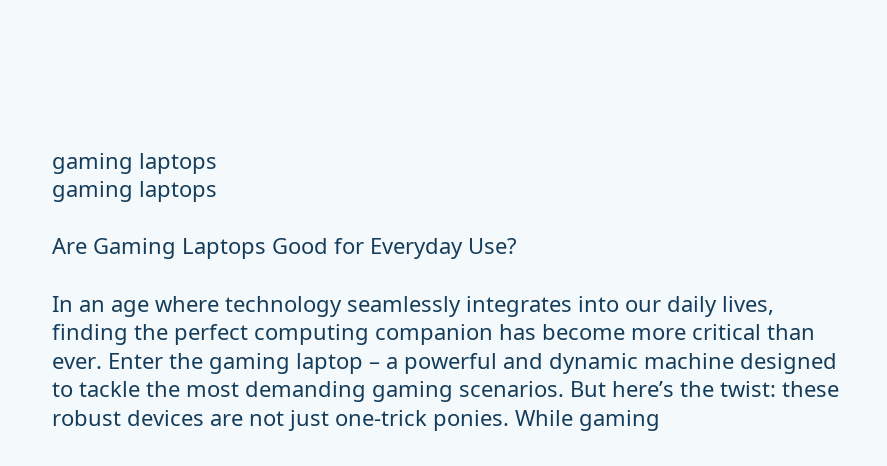gaming laptops
gaming laptops

Are Gaming Laptops Good for Everyday Use?

In an age where technology seamlessly integrates into our daily lives, finding the perfect computing companion has become more critical than ever. Enter the gaming laptop – a powerful and dynamic machine designed to tackle the most demanding gaming scenarios. But here’s the twist: these robust devices are not just one-trick ponies. While gaming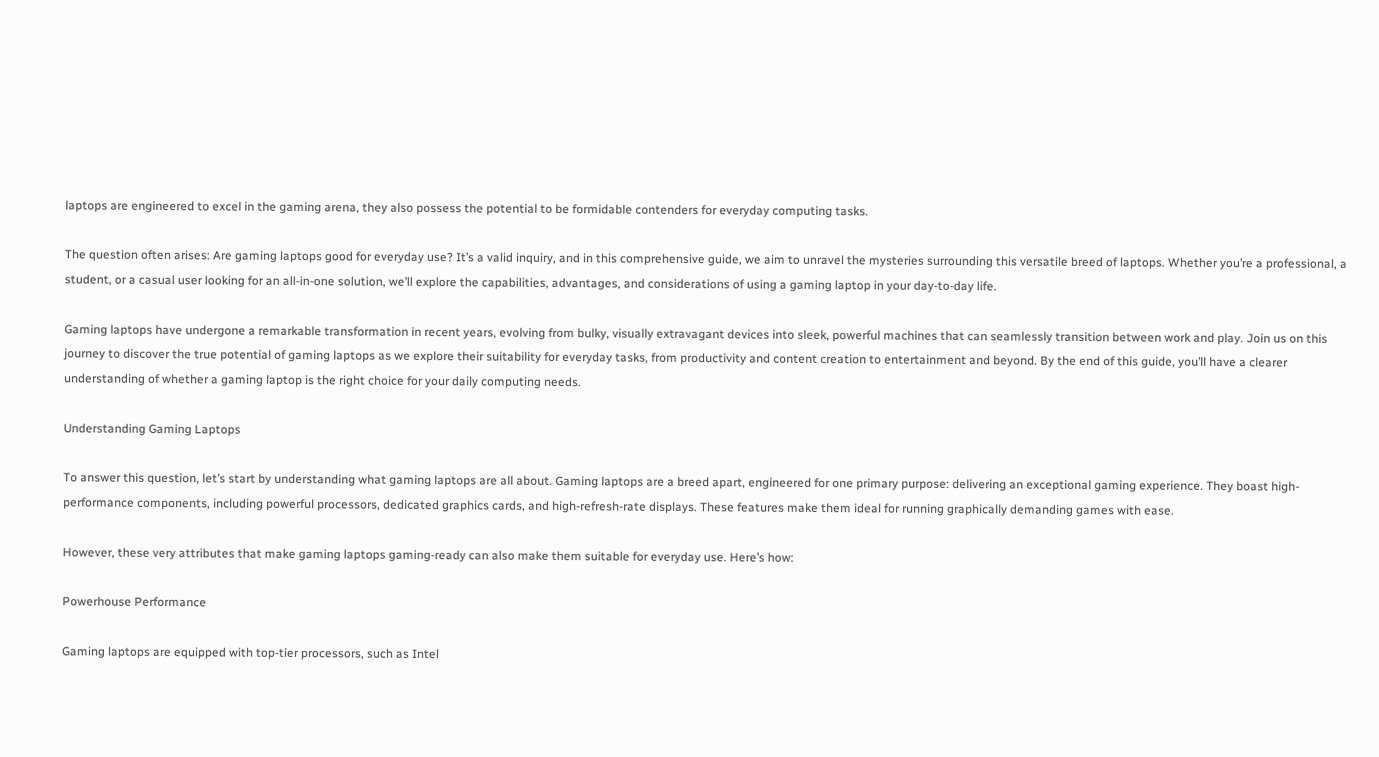laptops are engineered to excel in the gaming arena, they also possess the potential to be formidable contenders for everyday computing tasks.

The question often arises: Are gaming laptops good for everyday use? It’s a valid inquiry, and in this comprehensive guide, we aim to unravel the mysteries surrounding this versatile breed of laptops. Whether you’re a professional, a student, or a casual user looking for an all-in-one solution, we’ll explore the capabilities, advantages, and considerations of using a gaming laptop in your day-to-day life.

Gaming laptops have undergone a remarkable transformation in recent years, evolving from bulky, visually extravagant devices into sleek, powerful machines that can seamlessly transition between work and play. Join us on this journey to discover the true potential of gaming laptops as we explore their suitability for everyday tasks, from productivity and content creation to entertainment and beyond. By the end of this guide, you’ll have a clearer understanding of whether a gaming laptop is the right choice for your daily computing needs.

Understanding Gaming Laptops

To answer this question, let’s start by understanding what gaming laptops are all about. Gaming laptops are a breed apart, engineered for one primary purpose: delivering an exceptional gaming experience. They boast high-performance components, including powerful processors, dedicated graphics cards, and high-refresh-rate displays. These features make them ideal for running graphically demanding games with ease.

However, these very attributes that make gaming laptops gaming-ready can also make them suitable for everyday use. Here’s how:

Powerhouse Performance

Gaming laptops are equipped with top-tier processors, such as Intel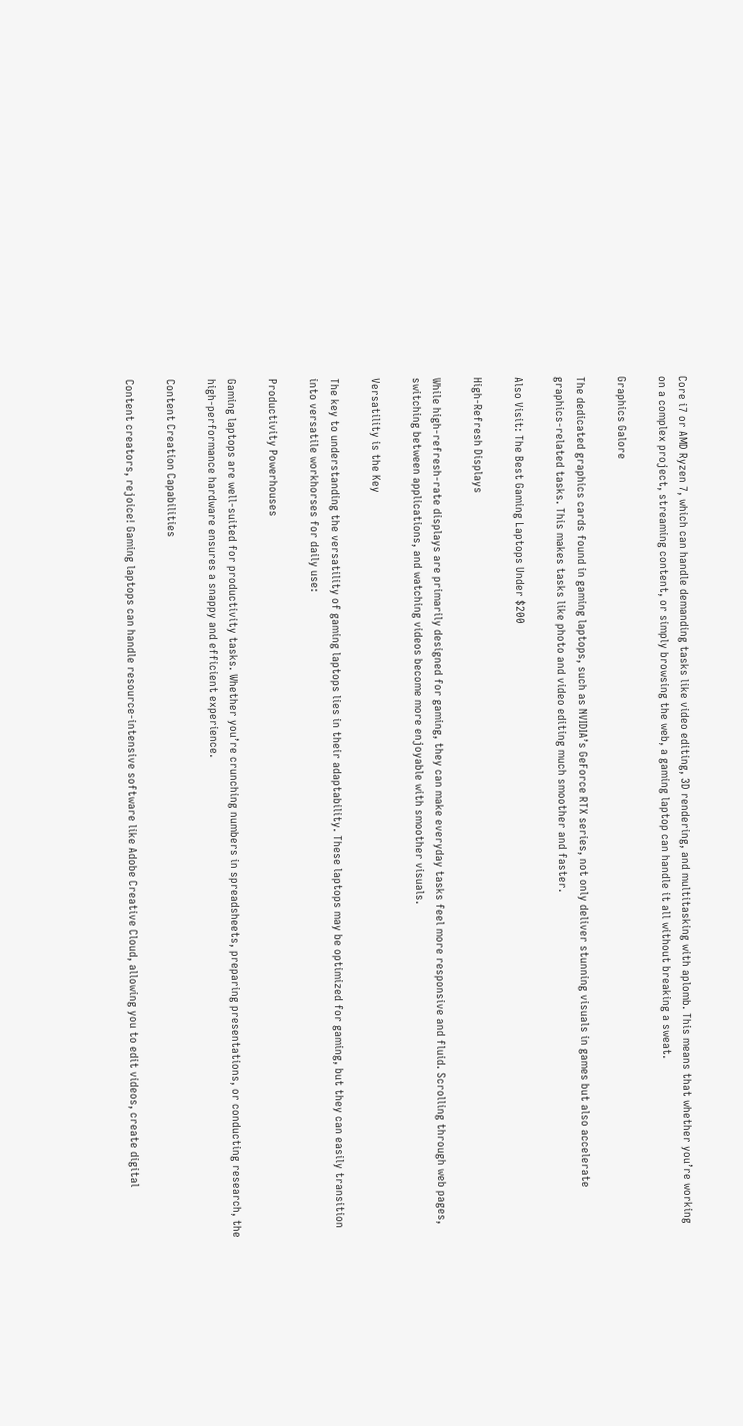Core i7 or AMD Ryzen 7, which can handle demanding tasks like video editing, 3D rendering, and multitasking with aplomb. This means that whether you’re working on a complex project, streaming content, or simply browsing the web, a gaming laptop can handle it all without breaking a sweat.

Graphics Galore

The dedicated graphics cards found in gaming laptops, such as NVIDIA’s GeForce RTX series, not only deliver stunning visuals in games but also accelerate graphics-related tasks. This makes tasks like photo and video editing much smoother and faster.

Also Visit: The Best Gaming Laptops Under $200

High-Refresh Displays

While high-refresh-rate displays are primarily designed for gaming, they can make everyday tasks feel more responsive and fluid. Scrolling through web pages, switching between applications, and watching videos become more enjoyable with smoother visuals.

Versatility is the Key

The key to understanding the versatility of gaming laptops lies in their adaptability. These laptops may be optimized for gaming, but they can easily transition into versatile workhorses for daily use:

Productivity Powerhouses

Gaming laptops are well-suited for productivity tasks. Whether you’re crunching numbers in spreadsheets, preparing presentations, or conducting research, the high-performance hardware ensures a snappy and efficient experience.

Content Creation Capabilities

Content creators, rejoice! Gaming laptops can handle resource-intensive software like Adobe Creative Cloud, allowing you to edit videos, create digital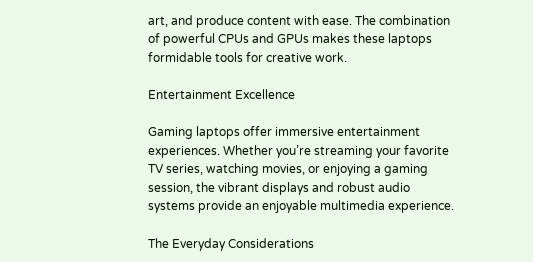art, and produce content with ease. The combination of powerful CPUs and GPUs makes these laptops formidable tools for creative work.

Entertainment Excellence

Gaming laptops offer immersive entertainment experiences. Whether you’re streaming your favorite TV series, watching movies, or enjoying a gaming session, the vibrant displays and robust audio systems provide an enjoyable multimedia experience.

The Everyday Considerations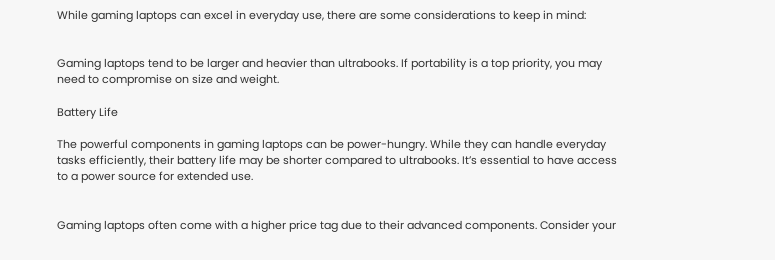While gaming laptops can excel in everyday use, there are some considerations to keep in mind:


Gaming laptops tend to be larger and heavier than ultrabooks. If portability is a top priority, you may need to compromise on size and weight.

Battery Life

The powerful components in gaming laptops can be power-hungry. While they can handle everyday tasks efficiently, their battery life may be shorter compared to ultrabooks. It’s essential to have access to a power source for extended use.


Gaming laptops often come with a higher price tag due to their advanced components. Consider your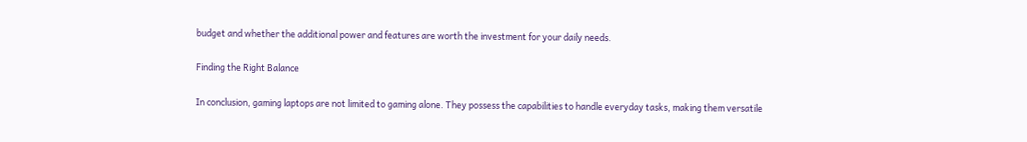budget and whether the additional power and features are worth the investment for your daily needs.

Finding the Right Balance

In conclusion, gaming laptops are not limited to gaming alone. They possess the capabilities to handle everyday tasks, making them versatile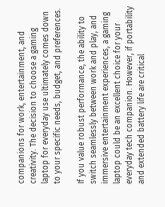companions for work, entertainment, and creativity. The decision to choose a gaming laptop for everyday use ultimately comes down to your specific needs, budget, and preferences.

If you value robust performance, the ability to switch seamlessly between work and play, and immersive entertainment experiences, a gaming laptop could be an excellent choice for your everyday tech companion. However, if portability and extended battery life are critical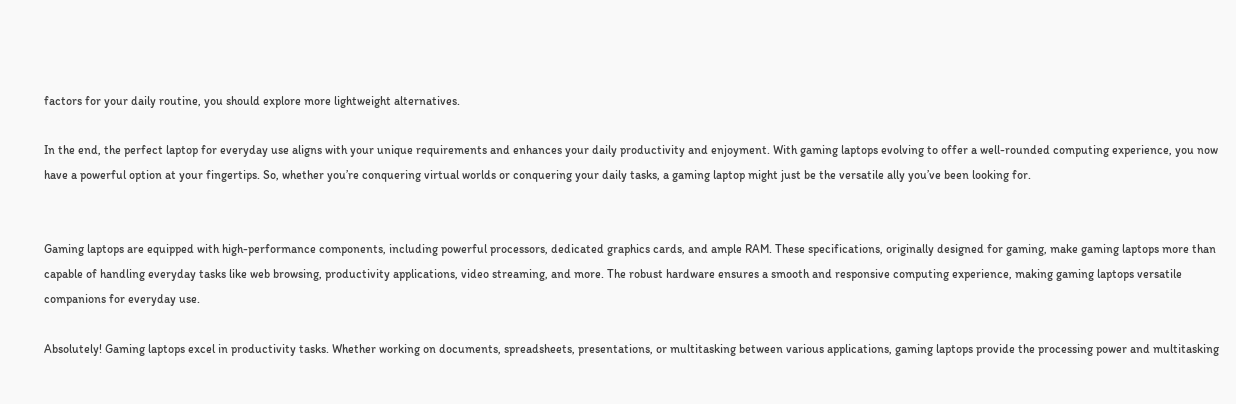factors for your daily routine, you should explore more lightweight alternatives.

In the end, the perfect laptop for everyday use aligns with your unique requirements and enhances your daily productivity and enjoyment. With gaming laptops evolving to offer a well-rounded computing experience, you now have a powerful option at your fingertips. So, whether you’re conquering virtual worlds or conquering your daily tasks, a gaming laptop might just be the versatile ally you’ve been looking for.


Gaming laptops are equipped with high-performance components, including powerful processors, dedicated graphics cards, and ample RAM. These specifications, originally designed for gaming, make gaming laptops more than capable of handling everyday tasks like web browsing, productivity applications, video streaming, and more. The robust hardware ensures a smooth and responsive computing experience, making gaming laptops versatile companions for everyday use.

Absolutely! Gaming laptops excel in productivity tasks. Whether working on documents, spreadsheets, presentations, or multitasking between various applications, gaming laptops provide the processing power and multitasking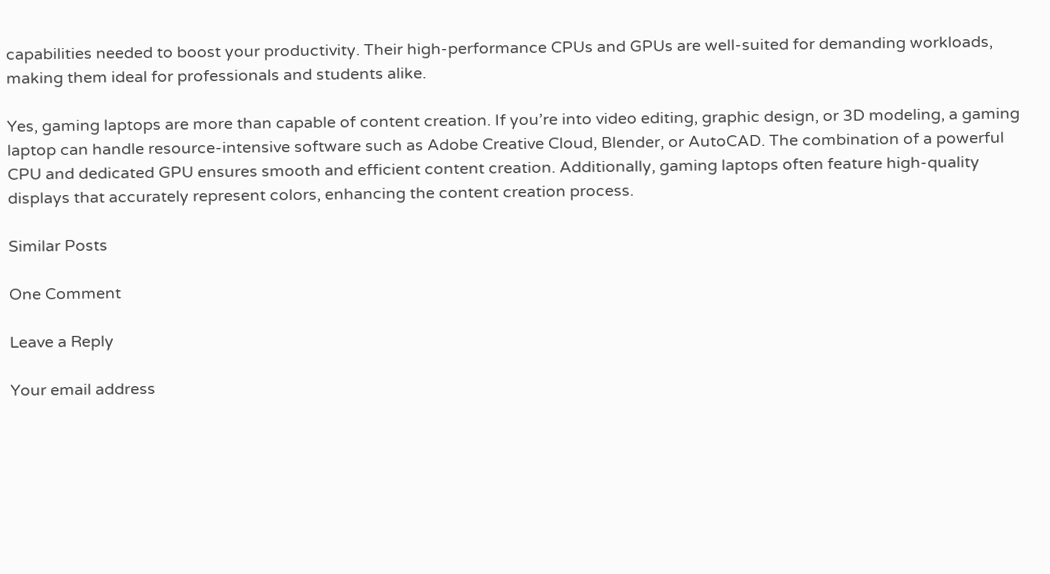capabilities needed to boost your productivity. Their high-performance CPUs and GPUs are well-suited for demanding workloads, making them ideal for professionals and students alike.

Yes, gaming laptops are more than capable of content creation. If you’re into video editing, graphic design, or 3D modeling, a gaming laptop can handle resource-intensive software such as Adobe Creative Cloud, Blender, or AutoCAD. The combination of a powerful CPU and dedicated GPU ensures smooth and efficient content creation. Additionally, gaming laptops often feature high-quality displays that accurately represent colors, enhancing the content creation process.

Similar Posts

One Comment

Leave a Reply

Your email address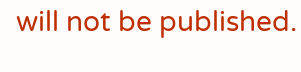will not be published.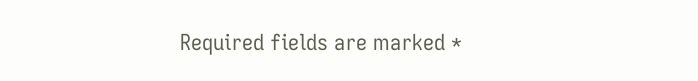Required fields are marked *